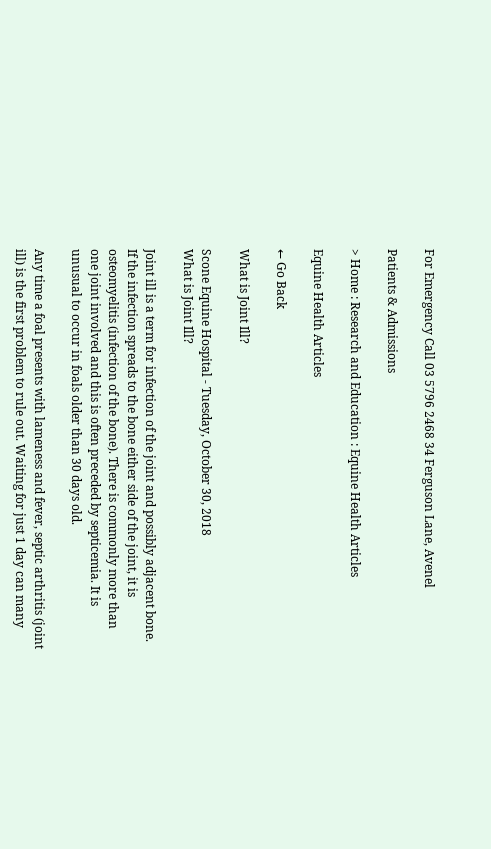For Emergency Call 03 5796 2468 34 Ferguson Lane, Avenel

Patients & Admissions

> Home : Research and Education : Equine Health Articles

Equine Health Articles

← Go Back

What is Joint Ill?

Scone Equine Hospital - Tuesday, October 30, 2018
What is Joint Ill?

Joint ill is a term for infection of the joint and possibly adjacent bone. If the infection spreads to the bone either side of the joint, it is osteomyelitis (infection of the bone). There is commonly more than one joint involved and this is often preceded by septicemia. It is unusual to occur in foals older than 30 days old.

Any time a foal presents with lameness and fever, septic arthritis (joint ill) is the first problem to rule out. Waiting for just 1 day can many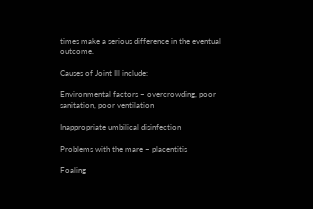times make a serious difference in the eventual outcome.

Causes of Joint Ill include:

Environmental factors – overcrowding, poor sanitation, poor ventilation

Inappropriate umbilical disinfection

Problems with the mare – placentitis

Foaling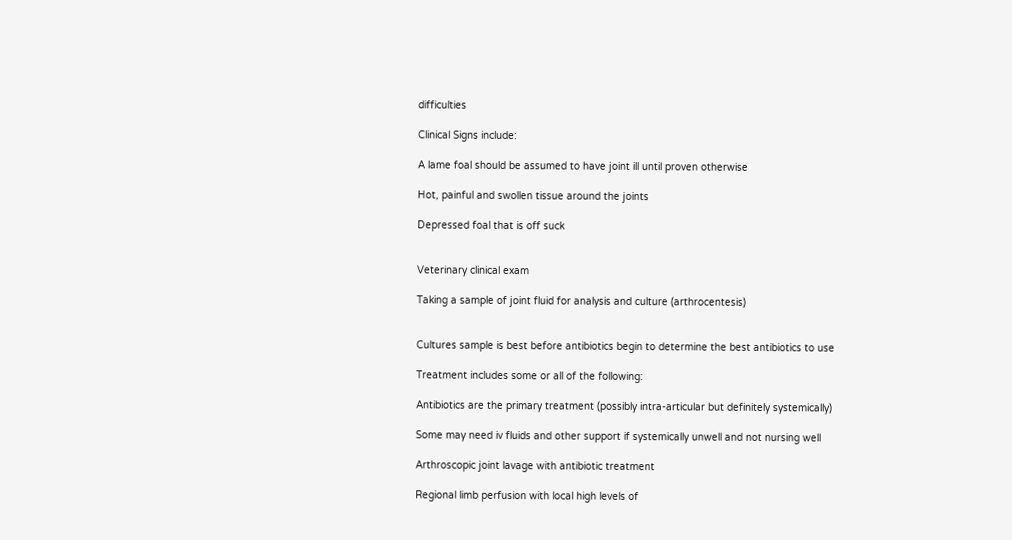difficulties

Clinical Signs include:

A lame foal should be assumed to have joint ill until proven otherwise

Hot, painful and swollen tissue around the joints

Depressed foal that is off suck


Veterinary clinical exam

Taking a sample of joint fluid for analysis and culture (arthrocentesis)


Cultures sample is best before antibiotics begin to determine the best antibiotics to use

Treatment includes some or all of the following:

Antibiotics are the primary treatment (possibly intra-articular but definitely systemically)

Some may need iv fluids and other support if systemically unwell and not nursing well

Arthroscopic joint lavage with antibiotic treatment

Regional limb perfusion with local high levels of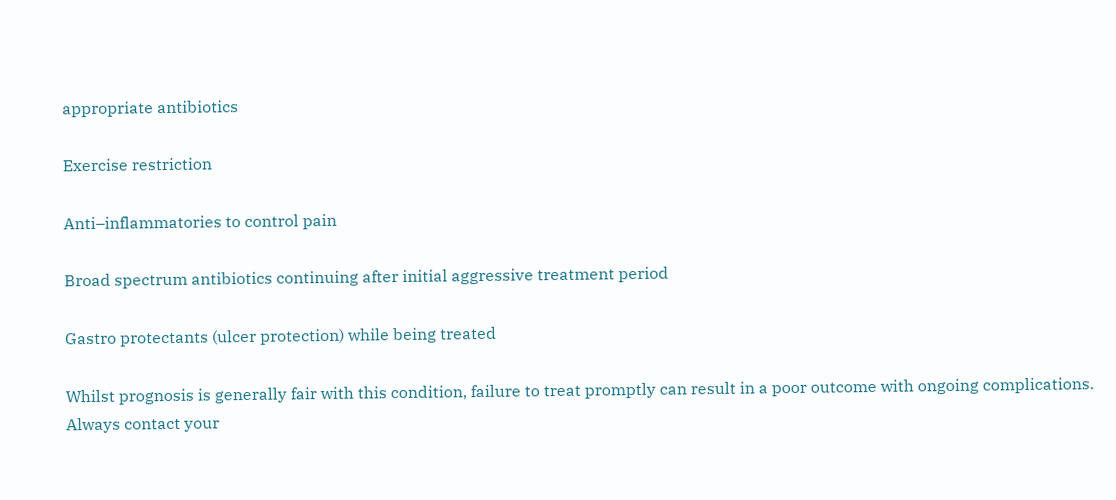appropriate antibiotics

Exercise restriction

Anti–inflammatories to control pain

Broad spectrum antibiotics continuing after initial aggressive treatment period

Gastro protectants (ulcer protection) while being treated

Whilst prognosis is generally fair with this condition, failure to treat promptly can result in a poor outcome with ongoing complications. Always contact your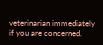veterinarian immediately if you are concerned.